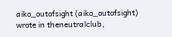aiko_outofsight (aiko_outofsight) wrote in theneutralclub,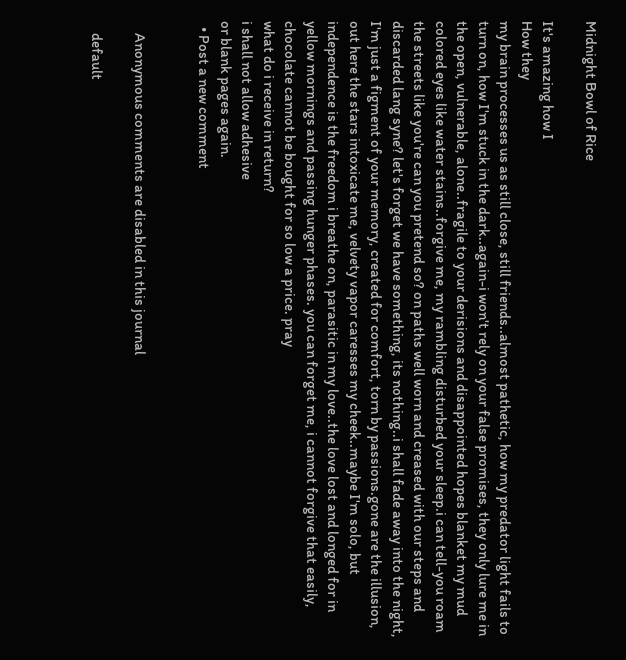Midnight Bowl of Rice

It's amazing how I
How they
my brain processes us as still close, still friends..almost pathetic, how my predator light fails to turn on, how I'm stuck in the dark..again-i won't rely on your false promises, they only lure me in the open, vulnerable, alone..fragile to your derisions and disappointed hopes blanket my mud colored eyes like water stains..forgive me, my rambling disturbed your sleep.i can tell-you roam the streets like you're can you pretend so? on paths well worn and creased with our steps and discarded lang syne? let's forget we have something, its nothing..i shall fade away into the night, I'm just a figment of your memory, created for comfort, torn by passions.gone are the illusion, out here the stars intoxicate me, velvety vapor caresses my cheek..maybe I'm solo, but independence is the freedom i breathe on, parasitic in my love..the love lost and longed for in yellow mornings and passing hunger phases. you can forget me, i cannot forgive that easily, chocolate cannot be bought for so low a price. pray
what do i receive in return?
i shall not allow adhesive
or blank pages again.
  • Post a new comment


    Anonymous comments are disabled in this journal

    default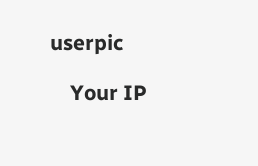userpic

    Your IP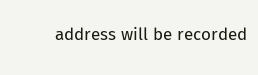address will be recorded